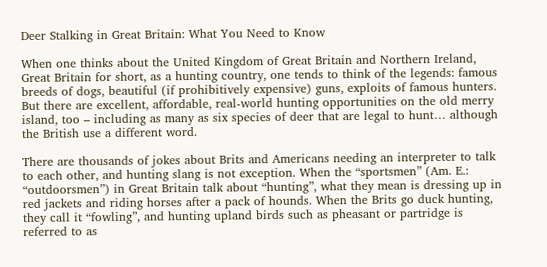Deer Stalking in Great Britain: What You Need to Know

When one thinks about the United Kingdom of Great Britain and Northern Ireland, Great Britain for short, as a hunting country, one tends to think of the legends: famous breeds of dogs, beautiful (if prohibitively expensive) guns, exploits of famous hunters. But there are excellent, affordable, real-world hunting opportunities on the old merry island, too – including as many as six species of deer that are legal to hunt… although the British use a different word.

There are thousands of jokes about Brits and Americans needing an interpreter to talk to each other, and hunting slang is not exception. When the “sportsmen” (Am. E.: “outdoorsmen”) in Great Britain talk about “hunting”, what they mean is dressing up in red jackets and riding horses after a pack of hounds. When the Brits go duck hunting, they call it “fowling”, and hunting upland birds such as pheasant or partridge is referred to as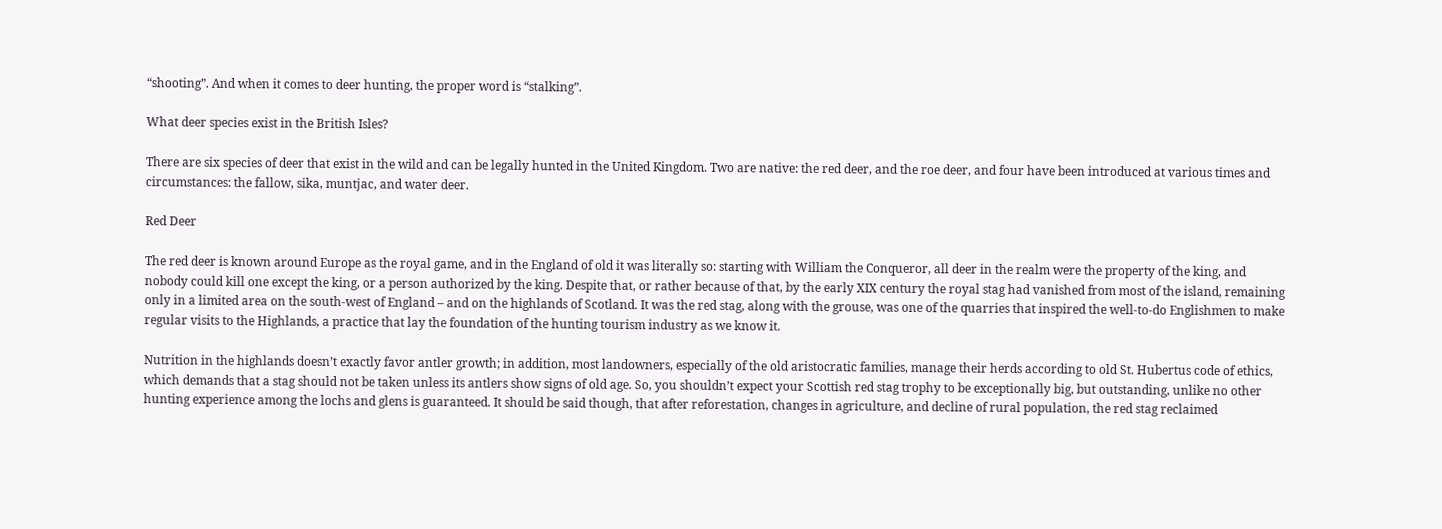“shooting”. And when it comes to deer hunting, the proper word is “stalking”.

What deer species exist in the British Isles?

There are six species of deer that exist in the wild and can be legally hunted in the United Kingdom. Two are native: the red deer, and the roe deer, and four have been introduced at various times and circumstances: the fallow, sika, muntjac, and water deer.

Red Deer

The red deer is known around Europe as the royal game, and in the England of old it was literally so: starting with William the Conqueror, all deer in the realm were the property of the king, and nobody could kill one except the king, or a person authorized by the king. Despite that, or rather because of that, by the early XIX century the royal stag had vanished from most of the island, remaining only in a limited area on the south-west of England – and on the highlands of Scotland. It was the red stag, along with the grouse, was one of the quarries that inspired the well-to-do Englishmen to make regular visits to the Highlands, a practice that lay the foundation of the hunting tourism industry as we know it.

Nutrition in the highlands doesn’t exactly favor antler growth; in addition, most landowners, especially of the old aristocratic families, manage their herds according to old St. Hubertus code of ethics, which demands that a stag should not be taken unless its antlers show signs of old age. So, you shouldn’t expect your Scottish red stag trophy to be exceptionally big, but outstanding, unlike no other hunting experience among the lochs and glens is guaranteed. It should be said though, that after reforestation, changes in agriculture, and decline of rural population, the red stag reclaimed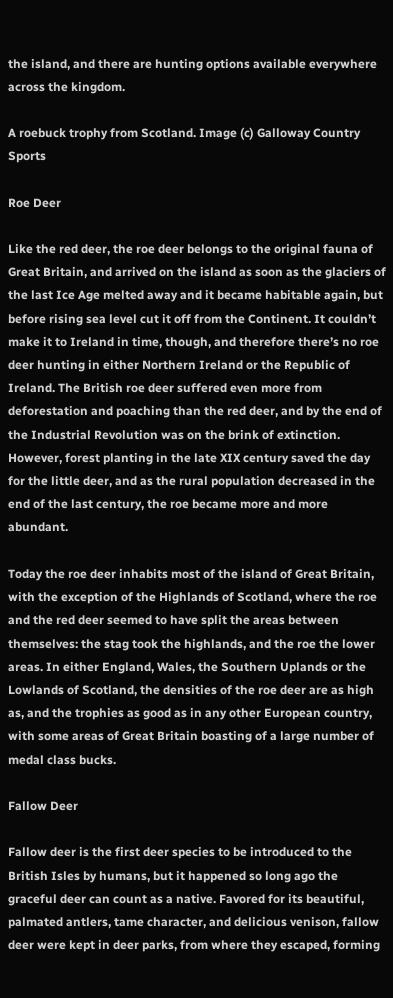the island, and there are hunting options available everywhere across the kingdom.

A roebuck trophy from Scotland. Image (c) Galloway Country Sports

Roe Deer

Like the red deer, the roe deer belongs to the original fauna of Great Britain, and arrived on the island as soon as the glaciers of the last Ice Age melted away and it became habitable again, but before rising sea level cut it off from the Continent. It couldn’t make it to Ireland in time, though, and therefore there’s no roe deer hunting in either Northern Ireland or the Republic of Ireland. The British roe deer suffered even more from deforestation and poaching than the red deer, and by the end of the Industrial Revolution was on the brink of extinction. However, forest planting in the late XIX century saved the day for the little deer, and as the rural population decreased in the end of the last century, the roe became more and more abundant.

Today the roe deer inhabits most of the island of Great Britain, with the exception of the Highlands of Scotland, where the roe and the red deer seemed to have split the areas between themselves: the stag took the highlands, and the roe the lower areas. In either England, Wales, the Southern Uplands or the Lowlands of Scotland, the densities of the roe deer are as high as, and the trophies as good as in any other European country, with some areas of Great Britain boasting of a large number of medal class bucks.

Fallow Deer

Fallow deer is the first deer species to be introduced to the British Isles by humans, but it happened so long ago the graceful deer can count as a native. Favored for its beautiful, palmated antlers, tame character, and delicious venison, fallow deer were kept in deer parks, from where they escaped, forming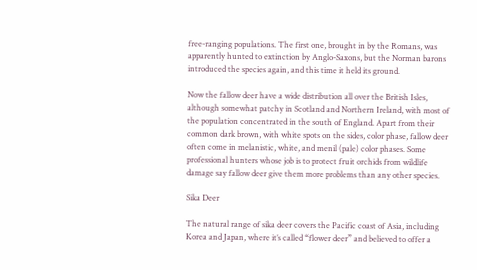free-ranging populations. The first one, brought in by the Romans, was apparently hunted to extinction by Anglo-Saxons, but the Norman barons introduced the species again, and this time it held its ground.

Now the fallow deer have a wide distribution all over the British Isles, although somewhat patchy in Scotland and Northern Ireland, with most of the population concentrated in the south of England. Apart from their common dark brown, with white spots on the sides, color phase, fallow deer often come in melanistic, white, and menil (pale) color phases. Some professional hunters whose job is to protect fruit orchids from wildlife damage say fallow deer give them more problems than any other species.

Sika Deer

The natural range of sika deer covers the Pacific coast of Asia, including Korea and Japan, where it’s called “flower deer” and believed to offer a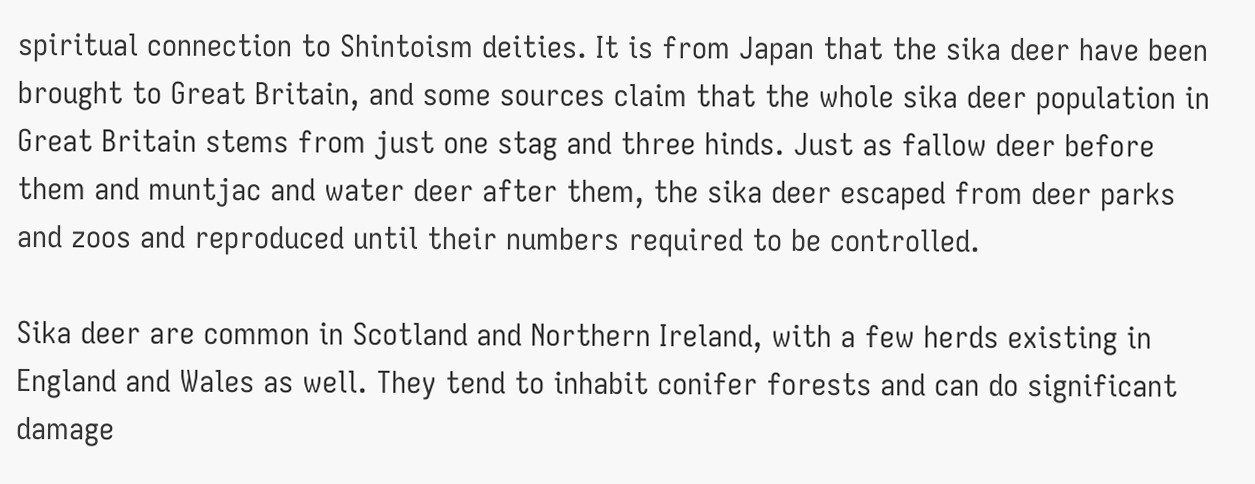spiritual connection to Shintoism deities. It is from Japan that the sika deer have been brought to Great Britain, and some sources claim that the whole sika deer population in Great Britain stems from just one stag and three hinds. Just as fallow deer before them and muntjac and water deer after them, the sika deer escaped from deer parks and zoos and reproduced until their numbers required to be controlled.

Sika deer are common in Scotland and Northern Ireland, with a few herds existing in England and Wales as well. They tend to inhabit conifer forests and can do significant damage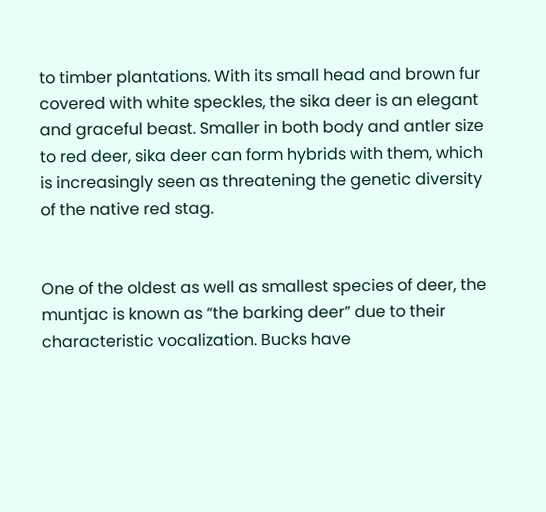to timber plantations. With its small head and brown fur covered with white speckles, the sika deer is an elegant and graceful beast. Smaller in both body and antler size to red deer, sika deer can form hybrids with them, which is increasingly seen as threatening the genetic diversity of the native red stag.


One of the oldest as well as smallest species of deer, the muntjac is known as “the barking deer” due to their characteristic vocalization. Bucks have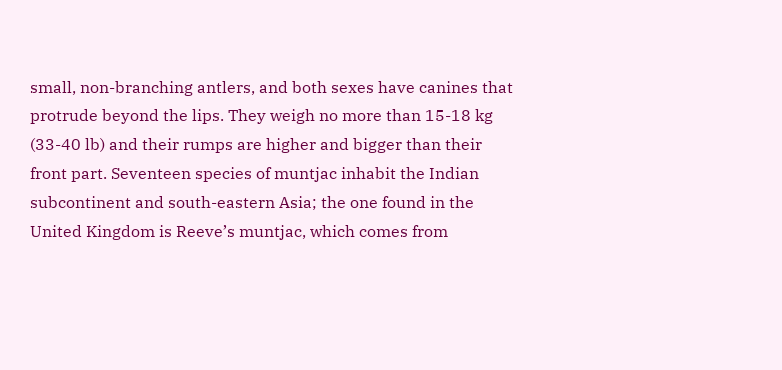small, non-branching antlers, and both sexes have canines that protrude beyond the lips. They weigh no more than 15-18 kg (33-40 lb) and their rumps are higher and bigger than their front part. Seventeen species of muntjac inhabit the Indian subcontinent and south-eastern Asia; the one found in the United Kingdom is Reeve’s muntjac, which comes from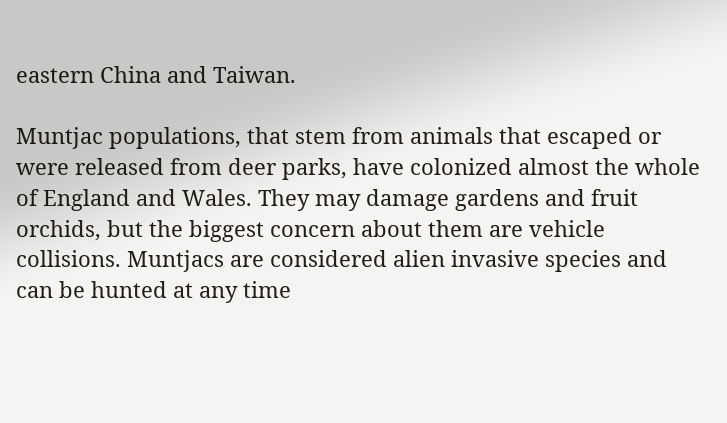eastern China and Taiwan.

Muntjac populations, that stem from animals that escaped or were released from deer parks, have colonized almost the whole of England and Wales. They may damage gardens and fruit orchids, but the biggest concern about them are vehicle collisions. Muntjacs are considered alien invasive species and can be hunted at any time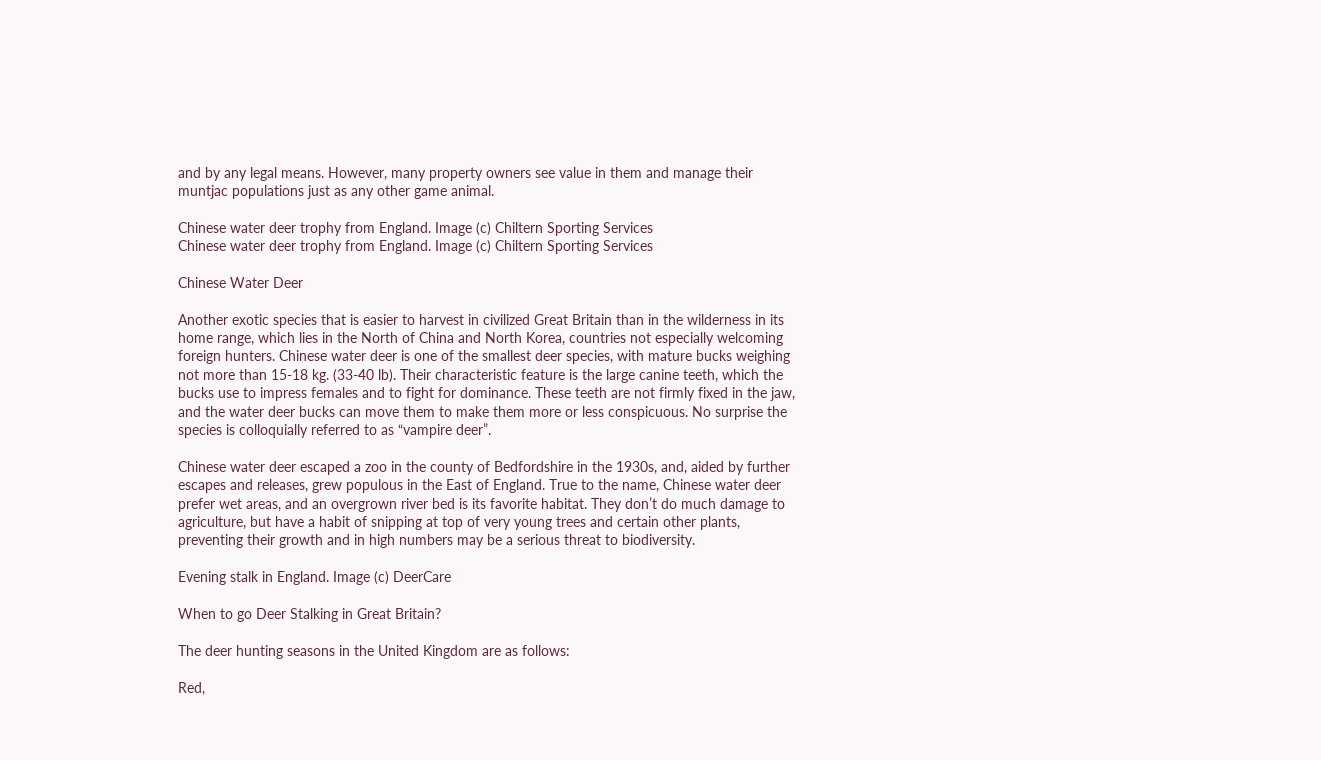and by any legal means. However, many property owners see value in them and manage their muntjac populations just as any other game animal.

Chinese water deer trophy from England. Image (c) Chiltern Sporting Services
Chinese water deer trophy from England. Image (c) Chiltern Sporting Services

Chinese Water Deer

Another exotic species that is easier to harvest in civilized Great Britain than in the wilderness in its home range, which lies in the North of China and North Korea, countries not especially welcoming foreign hunters. Chinese water deer is one of the smallest deer species, with mature bucks weighing not more than 15-18 kg. (33-40 lb). Their characteristic feature is the large canine teeth, which the bucks use to impress females and to fight for dominance. These teeth are not firmly fixed in the jaw, and the water deer bucks can move them to make them more or less conspicuous. No surprise the species is colloquially referred to as “vampire deer”.

Chinese water deer escaped a zoo in the county of Bedfordshire in the 1930s, and, aided by further escapes and releases, grew populous in the East of England. True to the name, Chinese water deer prefer wet areas, and an overgrown river bed is its favorite habitat. They don’t do much damage to agriculture, but have a habit of snipping at top of very young trees and certain other plants, preventing their growth and in high numbers may be a serious threat to biodiversity.

Evening stalk in England. Image (c) DeerCare

When to go Deer Stalking in Great Britain?

The deer hunting seasons in the United Kingdom are as follows:

Red,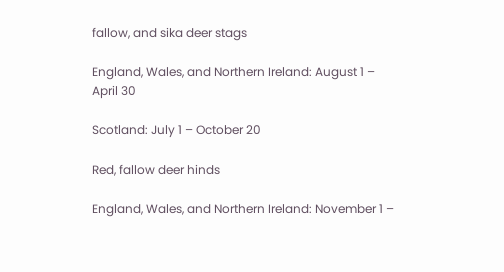fallow, and sika deer stags

England, Wales, and Northern Ireland: August 1 – April 30

Scotland: July 1 – October 20

Red, fallow deer hinds

England, Wales, and Northern Ireland: November 1 –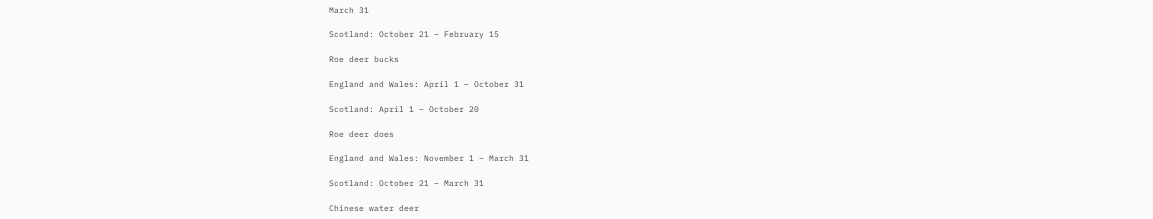March 31

Scotland: October 21 – February 15

Roe deer bucks

England and Wales: April 1 – October 31

Scotland: April 1 – October 20

Roe deer does

England and Wales: November 1 – March 31

Scotland: October 21 – March 31

Chinese water deer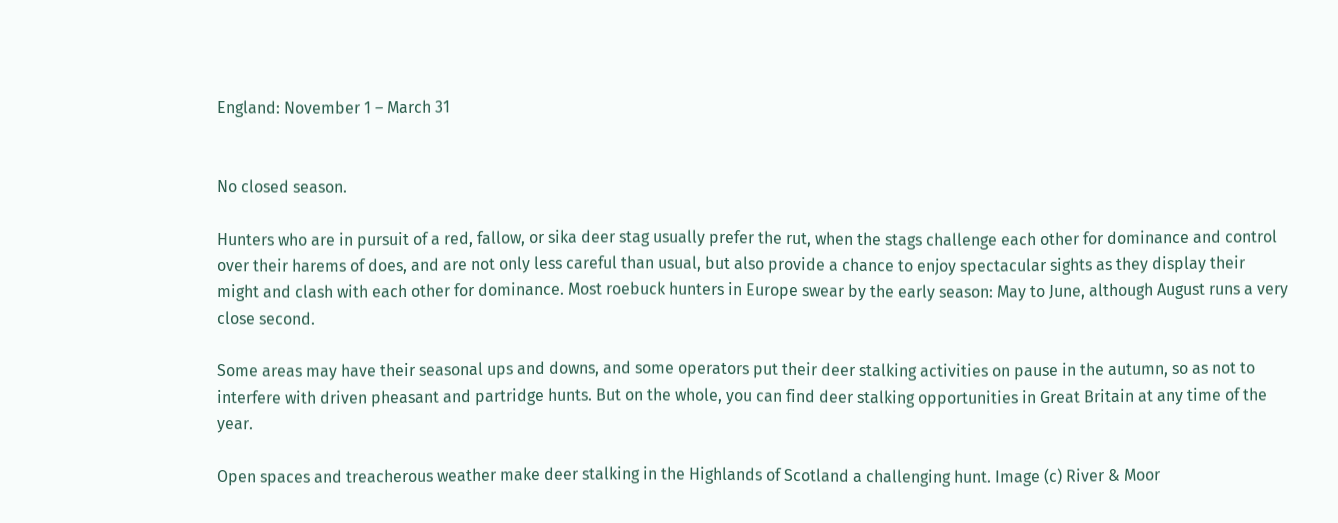England: November 1 – March 31


No closed season.

Hunters who are in pursuit of a red, fallow, or sika deer stag usually prefer the rut, when the stags challenge each other for dominance and control over their harems of does, and are not only less careful than usual, but also provide a chance to enjoy spectacular sights as they display their might and clash with each other for dominance. Most roebuck hunters in Europe swear by the early season: May to June, although August runs a very close second.

Some areas may have their seasonal ups and downs, and some operators put their deer stalking activities on pause in the autumn, so as not to interfere with driven pheasant and partridge hunts. But on the whole, you can find deer stalking opportunities in Great Britain at any time of the year.

Open spaces and treacherous weather make deer stalking in the Highlands of Scotland a challenging hunt. Image (c) River & Moor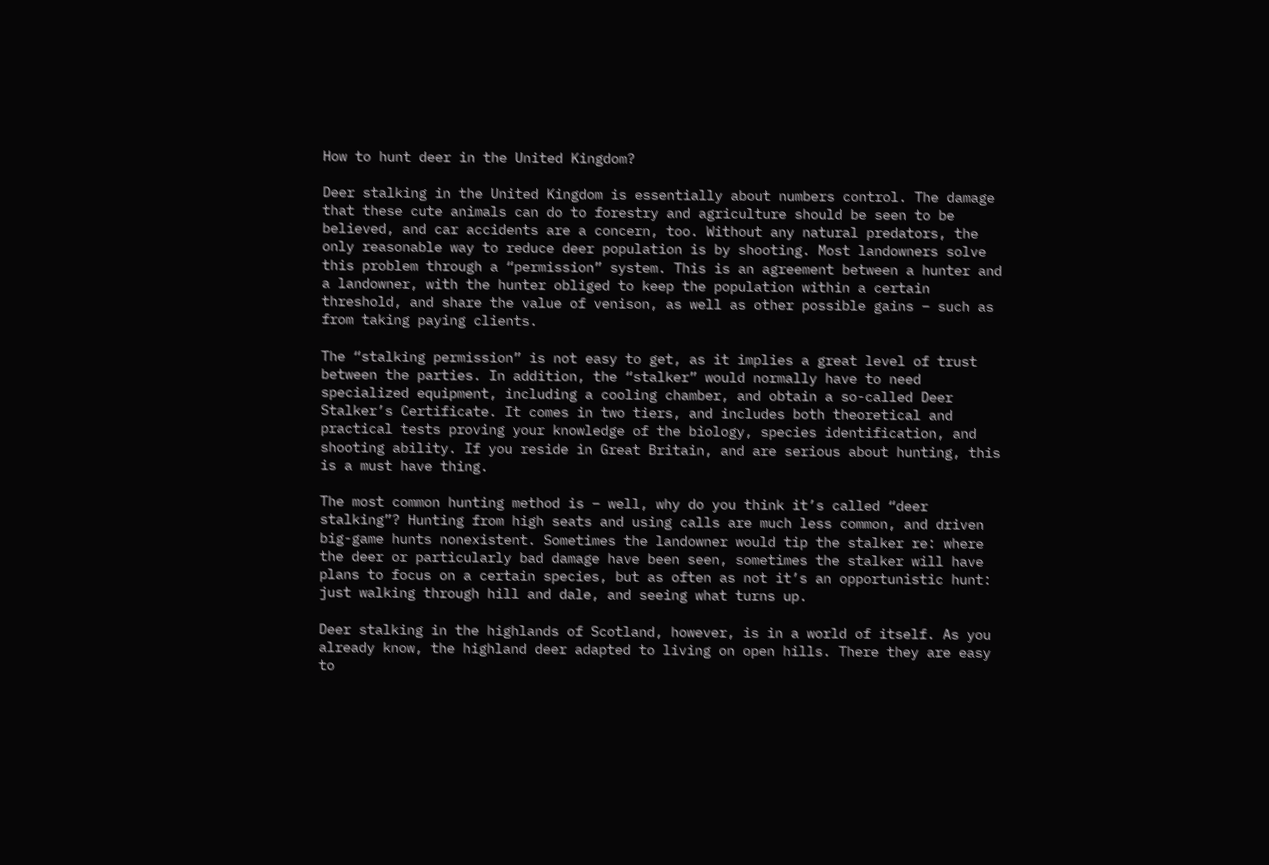How to hunt deer in the United Kingdom?

Deer stalking in the United Kingdom is essentially about numbers control. The damage that these cute animals can do to forestry and agriculture should be seen to be believed, and car accidents are a concern, too. Without any natural predators, the only reasonable way to reduce deer population is by shooting. Most landowners solve this problem through a “permission” system. This is an agreement between a hunter and a landowner, with the hunter obliged to keep the population within a certain threshold, and share the value of venison, as well as other possible gains – such as from taking paying clients.

The “stalking permission” is not easy to get, as it implies a great level of trust between the parties. In addition, the “stalker” would normally have to need specialized equipment, including a cooling chamber, and obtain a so-called Deer Stalker’s Certificate. It comes in two tiers, and includes both theoretical and practical tests proving your knowledge of the biology, species identification, and shooting ability. If you reside in Great Britain, and are serious about hunting, this is a must have thing.

The most common hunting method is – well, why do you think it’s called “deer stalking”? Hunting from high seats and using calls are much less common, and driven big-game hunts nonexistent. Sometimes the landowner would tip the stalker re: where the deer or particularly bad damage have been seen, sometimes the stalker will have plans to focus on a certain species, but as often as not it’s an opportunistic hunt: just walking through hill and dale, and seeing what turns up.

Deer stalking in the highlands of Scotland, however, is in a world of itself. As you already know, the highland deer adapted to living on open hills. There they are easy to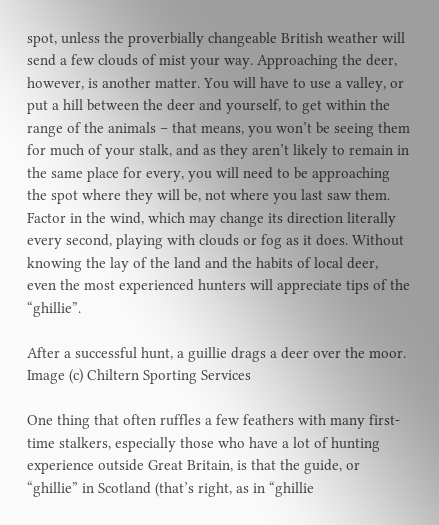spot, unless the proverbially changeable British weather will send a few clouds of mist your way. Approaching the deer, however, is another matter. You will have to use a valley, or put a hill between the deer and yourself, to get within the range of the animals – that means, you won’t be seeing them for much of your stalk, and as they aren’t likely to remain in the same place for every, you will need to be approaching the spot where they will be, not where you last saw them. Factor in the wind, which may change its direction literally every second, playing with clouds or fog as it does. Without knowing the lay of the land and the habits of local deer, even the most experienced hunters will appreciate tips of the “ghillie”.

After a successful hunt, a guillie drags a deer over the moor. Image (c) Chiltern Sporting Services

One thing that often ruffles a few feathers with many first-time stalkers, especially those who have a lot of hunting experience outside Great Britain, is that the guide, or “ghillie” in Scotland (that’s right, as in “ghillie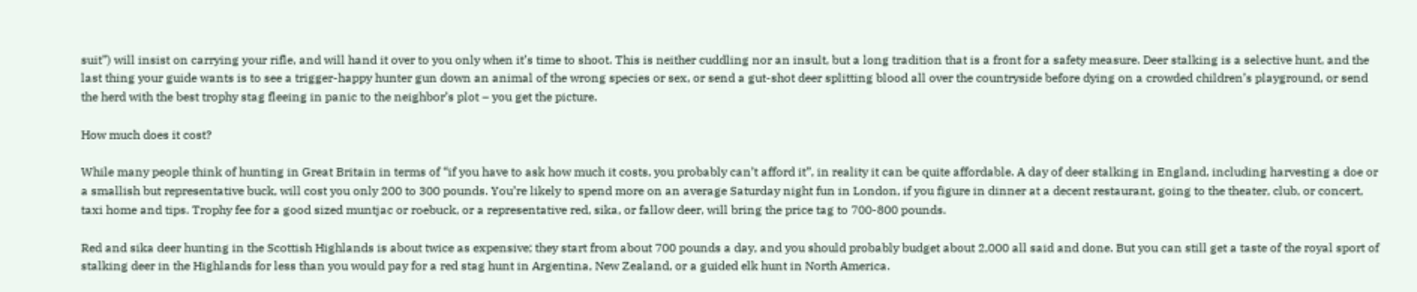suit”) will insist on carrying your rifle, and will hand it over to you only when it’s time to shoot. This is neither cuddling nor an insult, but a long tradition that is a front for a safety measure. Deer stalking is a selective hunt, and the last thing your guide wants is to see a trigger-happy hunter gun down an animal of the wrong species or sex, or send a gut-shot deer splitting blood all over the countryside before dying on a crowded children’s playground, or send the herd with the best trophy stag fleeing in panic to the neighbor’s plot – you get the picture.

How much does it cost?

While many people think of hunting in Great Britain in terms of “if you have to ask how much it costs, you probably can’t afford it”, in reality it can be quite affordable. A day of deer stalking in England, including harvesting a doe or a smallish but representative buck, will cost you only 200 to 300 pounds. You’re likely to spend more on an average Saturday night fun in London, if you figure in dinner at a decent restaurant, going to the theater, club, or concert, taxi home and tips. Trophy fee for a good sized muntjac or roebuck, or a representative red, sika, or fallow deer, will bring the price tag to 700-800 pounds.

Red and sika deer hunting in the Scottish Highlands is about twice as expensive; they start from about 700 pounds a day, and you should probably budget about 2,000 all said and done. But you can still get a taste of the royal sport of stalking deer in the Highlands for less than you would pay for a red stag hunt in Argentina, New Zealand, or a guided elk hunt in North America.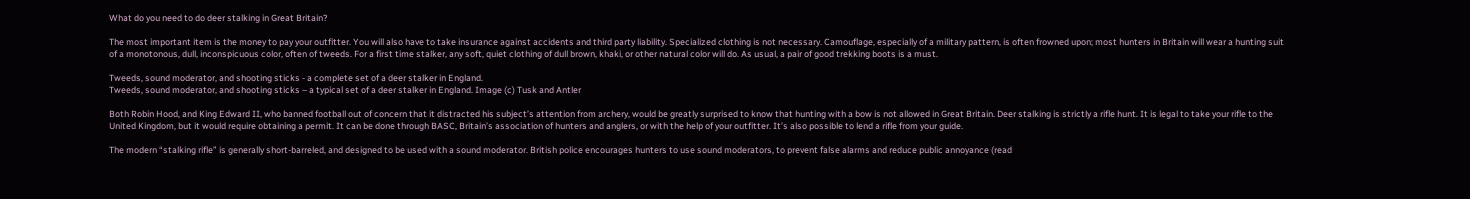What do you need to do deer stalking in Great Britain?

The most important item is the money to pay your outfitter. You will also have to take insurance against accidents and third party liability. Specialized clothing is not necessary. Camouflage, especially of a military pattern, is often frowned upon; most hunters in Britain will wear a hunting suit of a monotonous, dull, inconspicuous color, often of tweeds. For a first time stalker, any soft, quiet clothing of dull brown, khaki, or other natural color will do. As usual, a pair of good trekking boots is a must.

Tweeds, sound moderator, and shooting sticks - a complete set of a deer stalker in England.
Tweeds, sound moderator, and shooting sticks – a typical set of a deer stalker in England. Image (c) Tusk and Antler

Both Robin Hood, and King Edward II, who banned football out of concern that it distracted his subject’s attention from archery, would be greatly surprised to know that hunting with a bow is not allowed in Great Britain. Deer stalking is strictly a rifle hunt. It is legal to take your rifle to the United Kingdom, but it would require obtaining a permit. It can be done through BASC, Britain’s association of hunters and anglers, or with the help of your outfitter. It’s also possible to lend a rifle from your guide.

The modern “stalking rifle” is generally short-barreled, and designed to be used with a sound moderator. British police encourages hunters to use sound moderators, to prevent false alarms and reduce public annoyance (read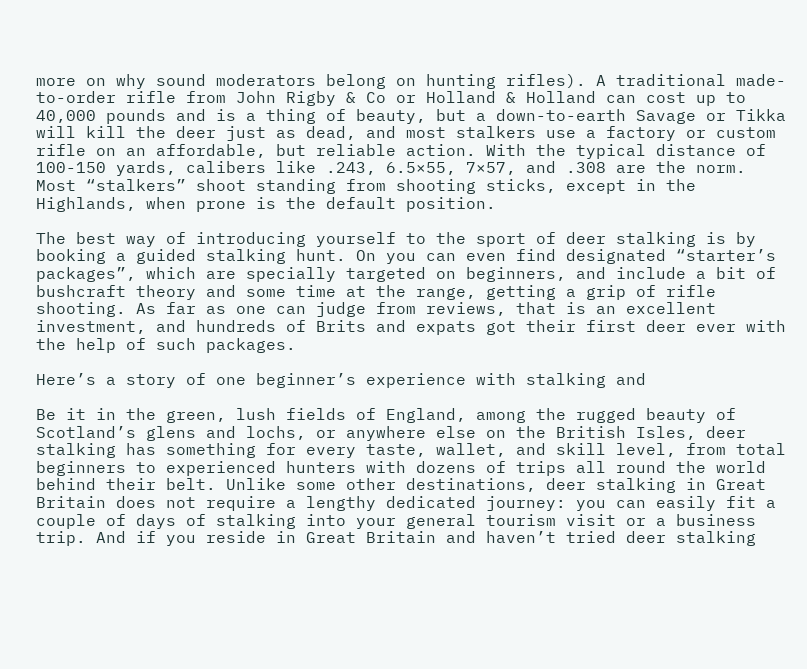more on why sound moderators belong on hunting rifles). A traditional made-to-order rifle from John Rigby & Co or Holland & Holland can cost up to 40,000 pounds and is a thing of beauty, but a down-to-earth Savage or Tikka will kill the deer just as dead, and most stalkers use a factory or custom rifle on an affordable, but reliable action. With the typical distance of 100-150 yards, calibers like .243, 6.5×55, 7×57, and .308 are the norm. Most “stalkers” shoot standing from shooting sticks, except in the Highlands, when prone is the default position.

The best way of introducing yourself to the sport of deer stalking is by booking a guided stalking hunt. On you can even find designated “starter’s packages”, which are specially targeted on beginners, and include a bit of bushcraft theory and some time at the range, getting a grip of rifle shooting. As far as one can judge from reviews, that is an excellent investment, and hundreds of Brits and expats got their first deer ever with the help of such packages.

Here’s a story of one beginner’s experience with stalking and

Be it in the green, lush fields of England, among the rugged beauty of Scotland’s glens and lochs, or anywhere else on the British Isles, deer stalking has something for every taste, wallet, and skill level, from total beginners to experienced hunters with dozens of trips all round the world behind their belt. Unlike some other destinations, deer stalking in Great Britain does not require a lengthy dedicated journey: you can easily fit a couple of days of stalking into your general tourism visit or a business trip. And if you reside in Great Britain and haven’t tried deer stalking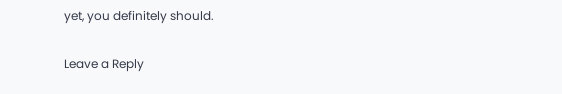yet, you definitely should.

Leave a Reply